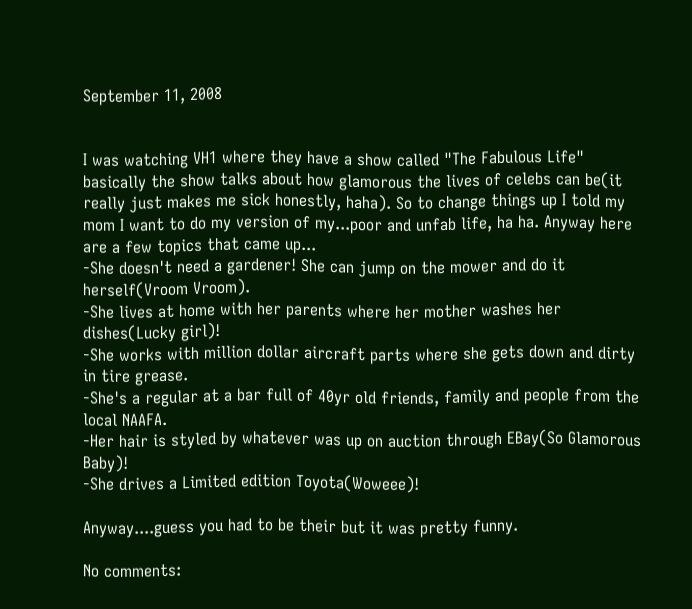September 11, 2008


I was watching VH1 where they have a show called "The Fabulous Life" basically the show talks about how glamorous the lives of celebs can be(it really just makes me sick honestly, haha). So to change things up I told my mom I want to do my version of my...poor and unfab life, ha ha. Anyway here are a few topics that came up...
-She doesn't need a gardener! She can jump on the mower and do it herself(Vroom Vroom).
-She lives at home with her parents where her mother washes her dishes(Lucky girl)!
-She works with million dollar aircraft parts where she gets down and dirty in tire grease.
-She's a regular at a bar full of 40yr old friends, family and people from the local NAAFA.
-Her hair is styled by whatever was up on auction through EBay(So Glamorous Baby)!
-She drives a Limited edition Toyota(Woweee)!

Anyway....guess you had to be their but it was pretty funny.

No comments: